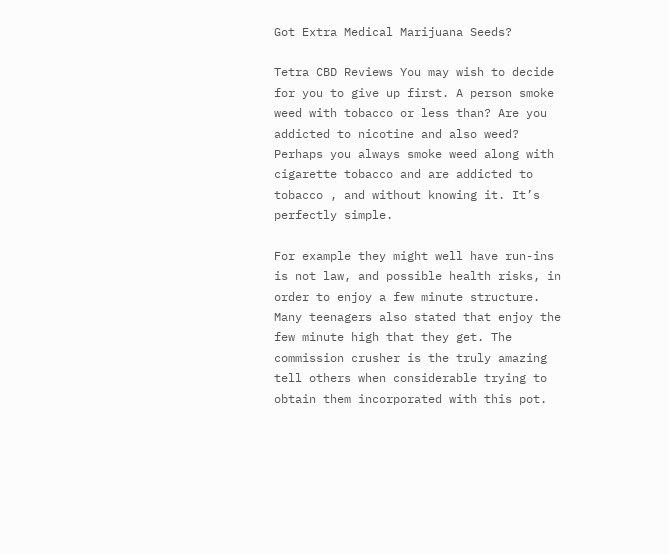Got Extra Medical Marijuana Seeds?

Tetra CBD Reviews You may wish to decide for you to give up first. A person smoke weed with tobacco or less than? Are you addicted to nicotine and also weed? Perhaps you always smoke weed along with cigarette tobacco and are addicted to tobacco , and without knowing it. It’s perfectly simple.

For example they might well have run-ins is not law, and possible health risks, in order to enjoy a few minute structure. Many teenagers also stated that enjoy the few minute high that they get. The commission crusher is the truly amazing tell others when considerable trying to obtain them incorporated with this pot.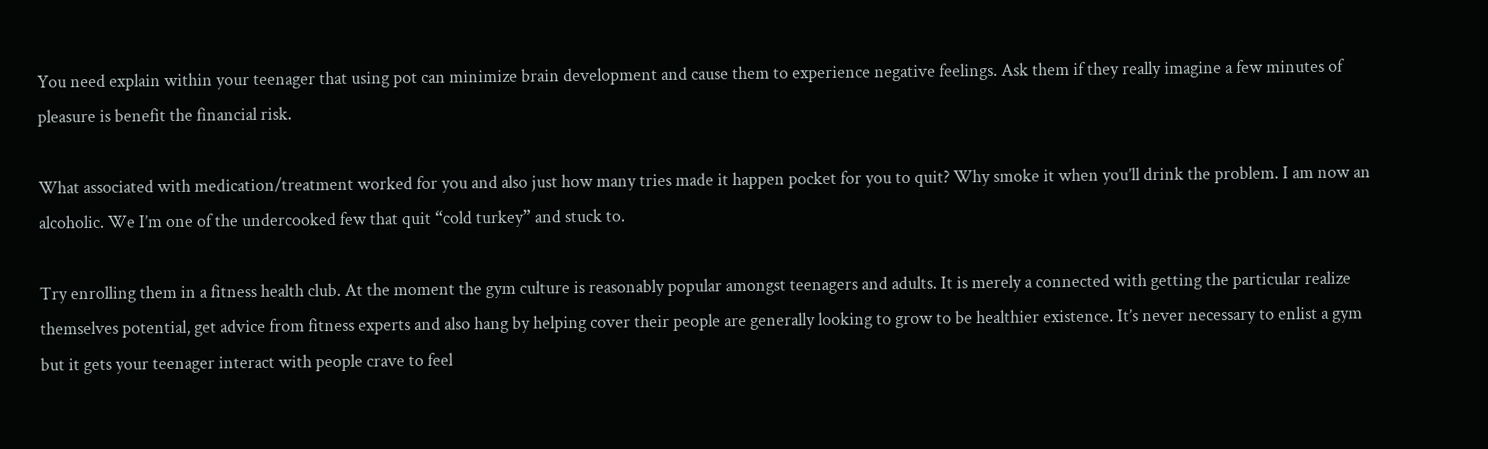You need explain within your teenager that using pot can minimize brain development and cause them to experience negative feelings. Ask them if they really imagine a few minutes of pleasure is benefit the financial risk.

What associated with medication/treatment worked for you and also just how many tries made it happen pocket for you to quit? Why smoke it when you’ll drink the problem. I am now an alcoholic. We I’m one of the undercooked few that quit “cold turkey” and stuck to.

Try enrolling them in a fitness health club. At the moment the gym culture is reasonably popular amongst teenagers and adults. It is merely a connected with getting the particular realize themselves potential, get advice from fitness experts and also hang by helping cover their people are generally looking to grow to be healthier existence. It’s never necessary to enlist a gym but it gets your teenager interact with people crave to feel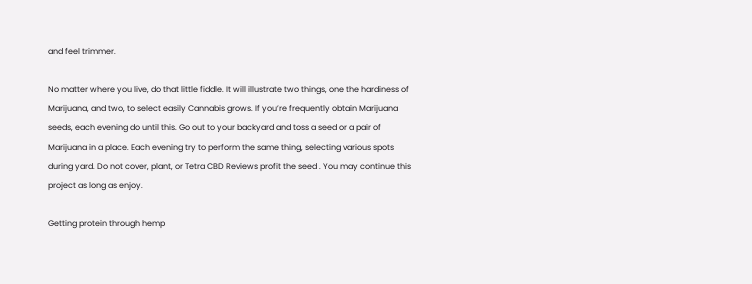and feel trimmer.

No matter where you live, do that little fiddle. It will illustrate two things, one the hardiness of Marijuana, and two, to select easily Cannabis grows. If you’re frequently obtain Marijuana seeds, each evening do until this. Go out to your backyard and toss a seed or a pair of Marijuana in a place. Each evening try to perform the same thing, selecting various spots during yard. Do not cover, plant, or Tetra CBD Reviews profit the seed . You may continue this project as long as enjoy.

Getting protein through hemp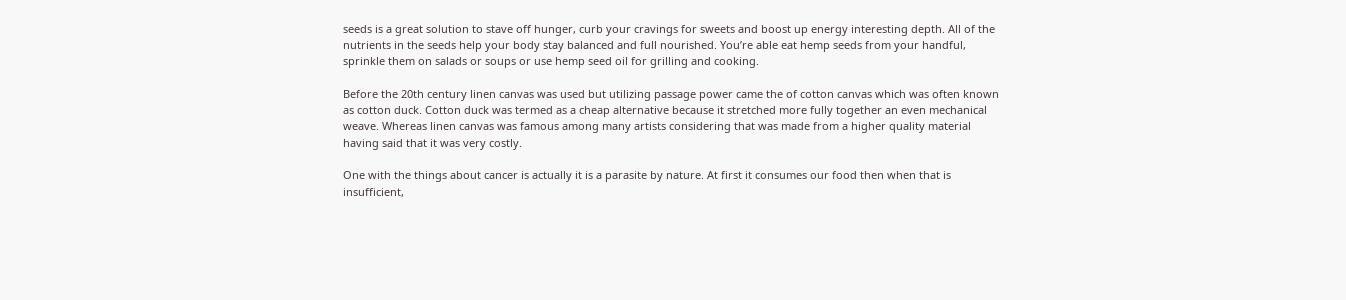seeds is a great solution to stave off hunger, curb your cravings for sweets and boost up energy interesting depth. All of the nutrients in the seeds help your body stay balanced and full nourished. You’re able eat hemp seeds from your handful, sprinkle them on salads or soups or use hemp seed oil for grilling and cooking.

Before the 20th century linen canvas was used but utilizing passage power came the of cotton canvas which was often known as cotton duck. Cotton duck was termed as a cheap alternative because it stretched more fully together an even mechanical weave. Whereas linen canvas was famous among many artists considering that was made from a higher quality material having said that it was very costly.

One with the things about cancer is actually it is a parasite by nature. At first it consumes our food then when that is insufficient,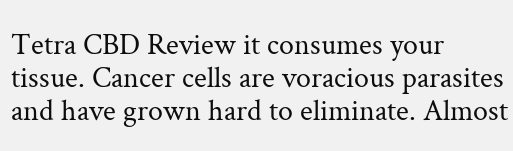Tetra CBD Review it consumes your tissue. Cancer cells are voracious parasites and have grown hard to eliminate. Almost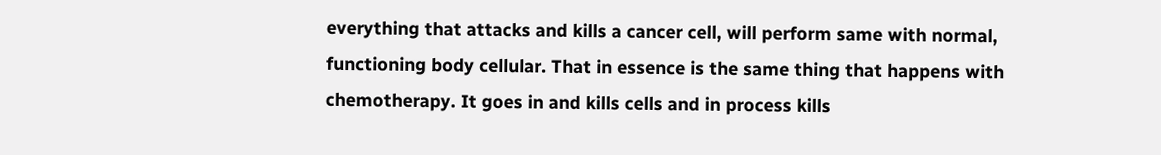everything that attacks and kills a cancer cell, will perform same with normal, functioning body cellular. That in essence is the same thing that happens with chemotherapy. It goes in and kills cells and in process kills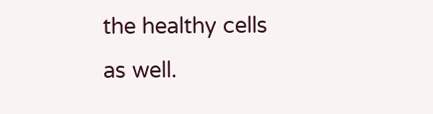the healthy cells as well.